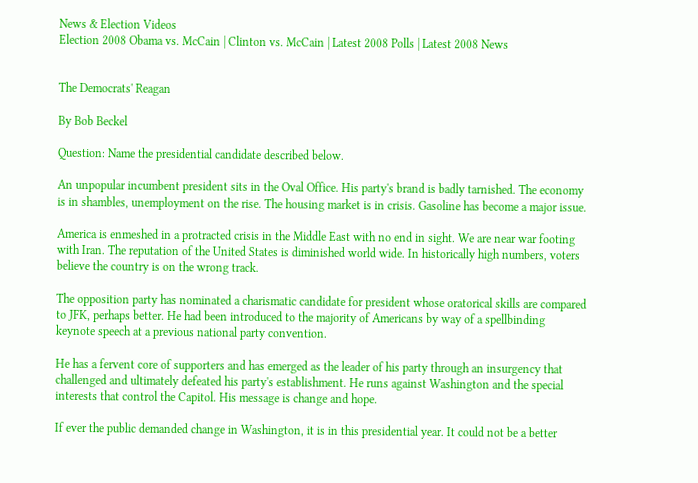News & Election Videos
Election 2008 Obama vs. McCain | Clinton vs. McCain | Latest 2008 Polls | Latest 2008 News


The Democrats' Reagan

By Bob Beckel

Question: Name the presidential candidate described below.

An unpopular incumbent president sits in the Oval Office. His party's brand is badly tarnished. The economy is in shambles, unemployment on the rise. The housing market is in crisis. Gasoline has become a major issue.

America is enmeshed in a protracted crisis in the Middle East with no end in sight. We are near war footing with Iran. The reputation of the United States is diminished world wide. In historically high numbers, voters believe the country is on the wrong track.

The opposition party has nominated a charismatic candidate for president whose oratorical skills are compared to JFK, perhaps better. He had been introduced to the majority of Americans by way of a spellbinding keynote speech at a previous national party convention.

He has a fervent core of supporters and has emerged as the leader of his party through an insurgency that challenged and ultimately defeated his party's establishment. He runs against Washington and the special interests that control the Capitol. His message is change and hope.

If ever the public demanded change in Washington, it is in this presidential year. It could not be a better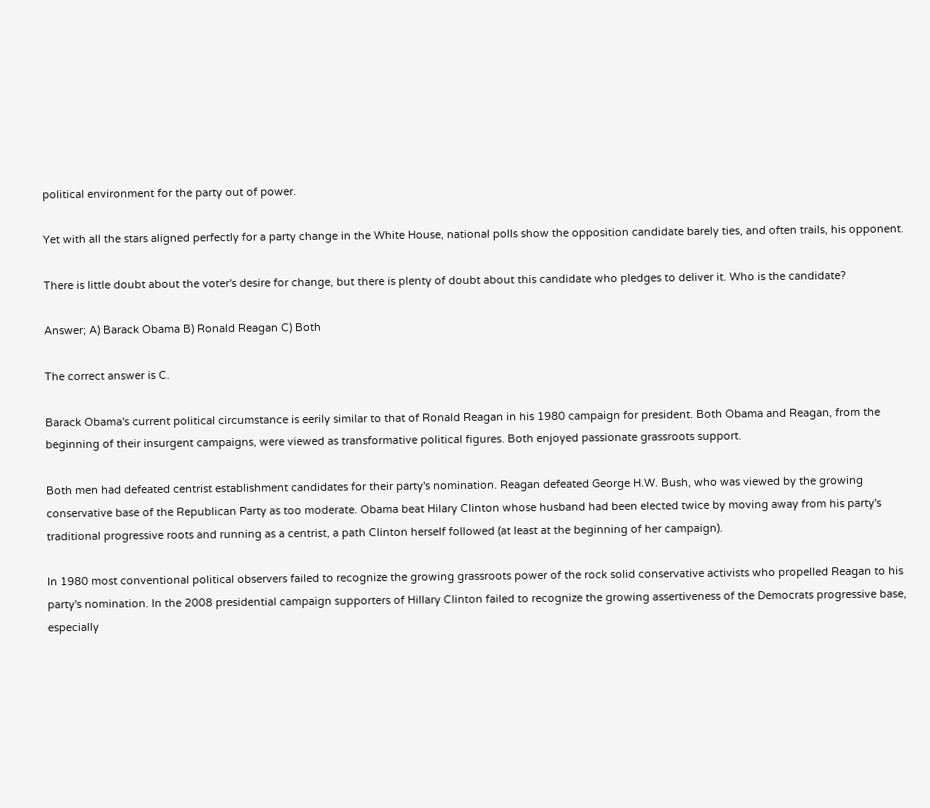political environment for the party out of power.

Yet with all the stars aligned perfectly for a party change in the White House, national polls show the opposition candidate barely ties, and often trails, his opponent.

There is little doubt about the voter's desire for change, but there is plenty of doubt about this candidate who pledges to deliver it. Who is the candidate?

Answer; A) Barack Obama B) Ronald Reagan C) Both

The correct answer is C.

Barack Obama's current political circumstance is eerily similar to that of Ronald Reagan in his 1980 campaign for president. Both Obama and Reagan, from the beginning of their insurgent campaigns, were viewed as transformative political figures. Both enjoyed passionate grassroots support.

Both men had defeated centrist establishment candidates for their party's nomination. Reagan defeated George H.W. Bush, who was viewed by the growing conservative base of the Republican Party as too moderate. Obama beat Hilary Clinton whose husband had been elected twice by moving away from his party's traditional progressive roots and running as a centrist, a path Clinton herself followed (at least at the beginning of her campaign).

In 1980 most conventional political observers failed to recognize the growing grassroots power of the rock solid conservative activists who propelled Reagan to his party's nomination. In the 2008 presidential campaign supporters of Hillary Clinton failed to recognize the growing assertiveness of the Democrats progressive base, especially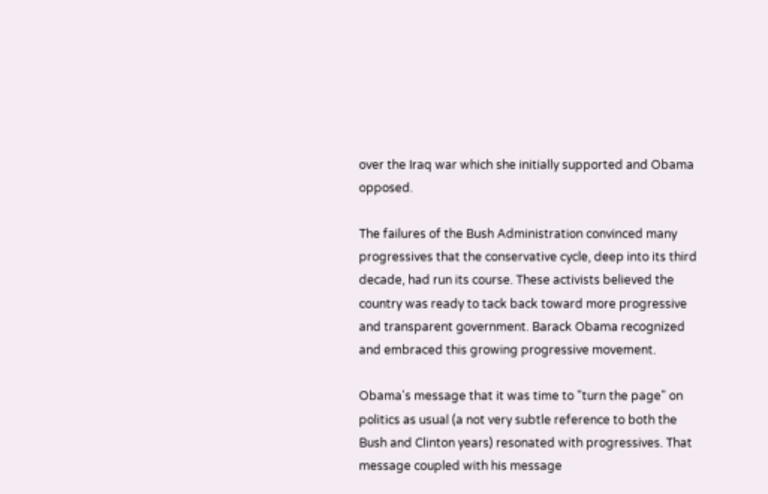over the Iraq war which she initially supported and Obama opposed.

The failures of the Bush Administration convinced many progressives that the conservative cycle, deep into its third decade, had run its course. These activists believed the country was ready to tack back toward more progressive and transparent government. Barack Obama recognized and embraced this growing progressive movement.

Obama's message that it was time to "turn the page" on politics as usual (a not very subtle reference to both the Bush and Clinton years) resonated with progressives. That message coupled with his message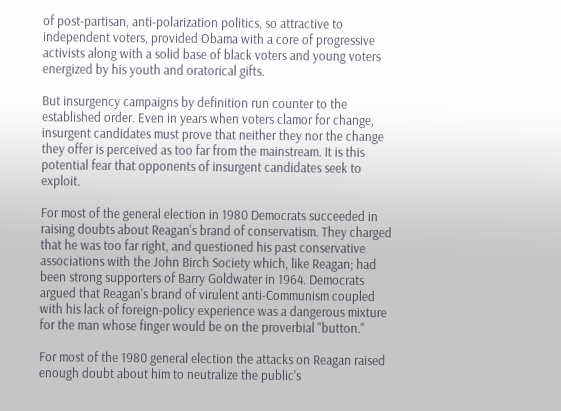of post-partisan, anti-polarization politics, so attractive to independent voters, provided Obama with a core of progressive activists along with a solid base of black voters and young voters energized by his youth and oratorical gifts.

But insurgency campaigns by definition run counter to the established order. Even in years when voters clamor for change, insurgent candidates must prove that neither they nor the change they offer is perceived as too far from the mainstream. It is this potential fear that opponents of insurgent candidates seek to exploit.

For most of the general election in 1980 Democrats succeeded in raising doubts about Reagan's brand of conservatism. They charged that he was too far right, and questioned his past conservative associations with the John Birch Society which, like Reagan; had been strong supporters of Barry Goldwater in 1964. Democrats argued that Reagan's brand of virulent anti-Communism coupled with his lack of foreign-policy experience was a dangerous mixture for the man whose finger would be on the proverbial "button."

For most of the 1980 general election the attacks on Reagan raised enough doubt about him to neutralize the public's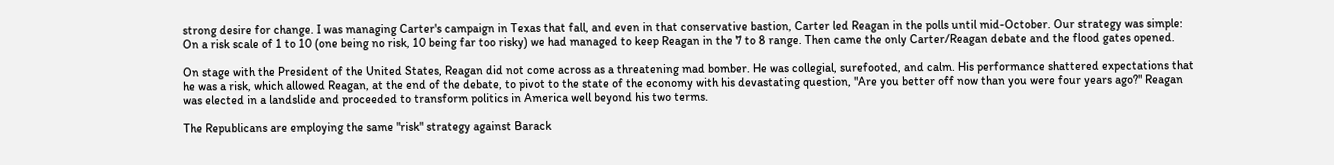strong desire for change. I was managing Carter's campaign in Texas that fall, and even in that conservative bastion, Carter led Reagan in the polls until mid-October. Our strategy was simple: On a risk scale of 1 to 10 (one being no risk, 10 being far too risky) we had managed to keep Reagan in the 7 to 8 range. Then came the only Carter/Reagan debate and the flood gates opened.

On stage with the President of the United States, Reagan did not come across as a threatening mad bomber. He was collegial, surefooted, and calm. His performance shattered expectations that he was a risk, which allowed Reagan, at the end of the debate, to pivot to the state of the economy with his devastating question, "Are you better off now than you were four years ago?" Reagan was elected in a landslide and proceeded to transform politics in America well beyond his two terms.

The Republicans are employing the same "risk" strategy against Barack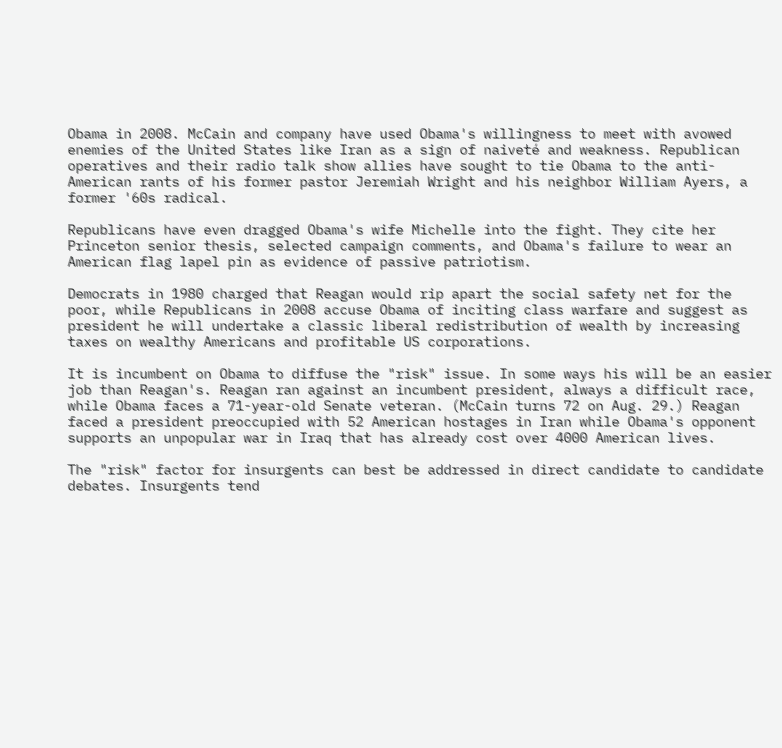Obama in 2008. McCain and company have used Obama's willingness to meet with avowed enemies of the United States like Iran as a sign of naiveté and weakness. Republican operatives and their radio talk show allies have sought to tie Obama to the anti-American rants of his former pastor Jeremiah Wright and his neighbor William Ayers, a former '60s radical.

Republicans have even dragged Obama's wife Michelle into the fight. They cite her Princeton senior thesis, selected campaign comments, and Obama's failure to wear an American flag lapel pin as evidence of passive patriotism.

Democrats in 1980 charged that Reagan would rip apart the social safety net for the poor, while Republicans in 2008 accuse Obama of inciting class warfare and suggest as president he will undertake a classic liberal redistribution of wealth by increasing taxes on wealthy Americans and profitable US corporations.

It is incumbent on Obama to diffuse the "risk" issue. In some ways his will be an easier job than Reagan's. Reagan ran against an incumbent president, always a difficult race, while Obama faces a 71-year-old Senate veteran. (McCain turns 72 on Aug. 29.) Reagan faced a president preoccupied with 52 American hostages in Iran while Obama's opponent supports an unpopular war in Iraq that has already cost over 4000 American lives.

The "risk" factor for insurgents can best be addressed in direct candidate to candidate debates. Insurgents tend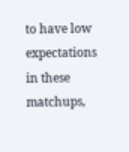to have low expectations in these matchups,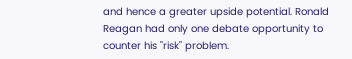and hence a greater upside potential. Ronald Reagan had only one debate opportunity to counter his "risk" problem.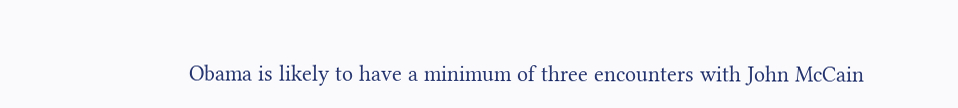Obama is likely to have a minimum of three encounters with John McCain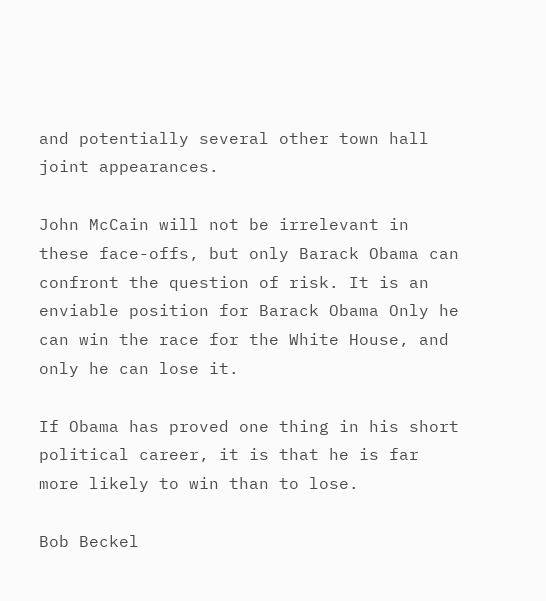and potentially several other town hall joint appearances.

John McCain will not be irrelevant in these face-offs, but only Barack Obama can confront the question of risk. It is an enviable position for Barack Obama Only he can win the race for the White House, and only he can lose it.

If Obama has proved one thing in his short political career, it is that he is far more likely to win than to lose.

Bob Beckel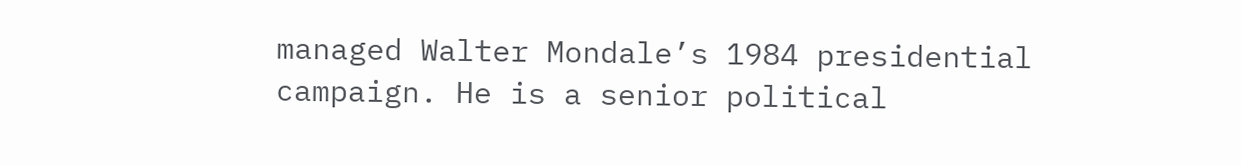managed Walter Mondale’s 1984 presidential campaign. He is a senior political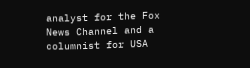analyst for the Fox News Channel and a columnist for USA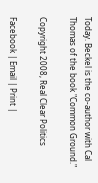Today. Beckel is the co-author with Cal Thomas of the book "Common Ground."

Copyright 2008, Real Clear Politics

Facebook | Email | Print |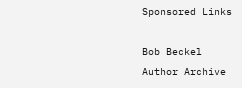Sponsored Links

Bob Beckel
Author Archive